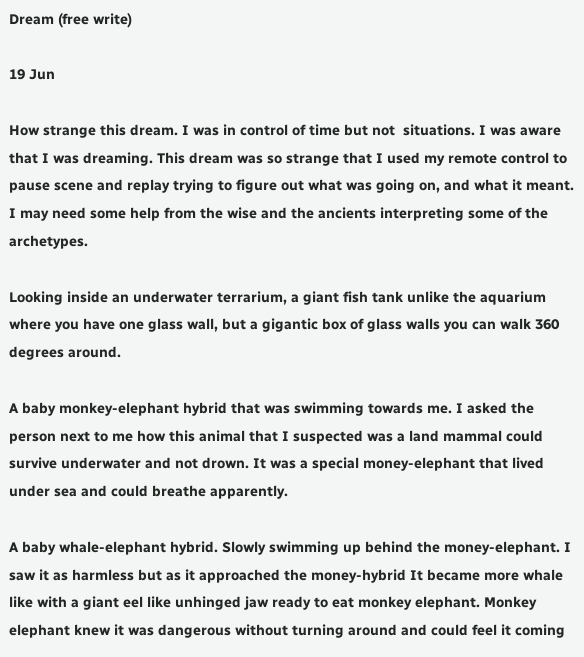Dream (free write)

19 Jun

How strange this dream. I was in control of time but not  situations. I was aware that I was dreaming. This dream was so strange that I used my remote control to pause scene and replay trying to figure out what was going on, and what it meant. I may need some help from the wise and the ancients interpreting some of the archetypes.

Looking inside an underwater terrarium, a giant fish tank unlike the aquarium where you have one glass wall, but a gigantic box of glass walls you can walk 360 degrees around.

A baby monkey-elephant hybrid that was swimming towards me. I asked the person next to me how this animal that I suspected was a land mammal could survive underwater and not drown. It was a special money-elephant that lived under sea and could breathe apparently.

A baby whale-elephant hybrid. Slowly swimming up behind the money-elephant. I saw it as harmless but as it approached the money-hybrid It became more whale like with a giant eel like unhinged jaw ready to eat monkey elephant. Monkey elephant knew it was dangerous without turning around and could feel it coming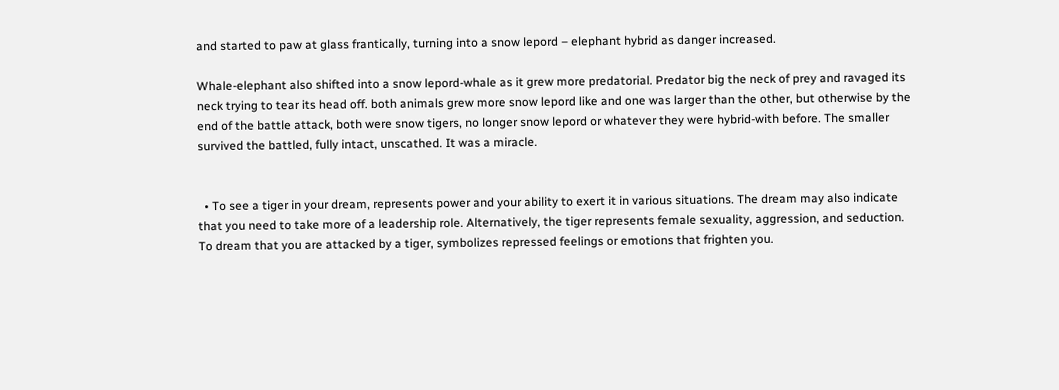and started to paw at glass frantically, turning into a snow lepord – elephant hybrid as danger increased.

Whale-elephant also shifted into a snow lepord-whale as it grew more predatorial. Predator big the neck of prey and ravaged its neck trying to tear its head off. both animals grew more snow lepord like and one was larger than the other, but otherwise by the end of the battle attack, both were snow tigers, no longer snow lepord or whatever they were hybrid-with before. The smaller survived the battled, fully intact, unscathed. It was a miracle.


  • To see a tiger in your dream, represents power and your ability to exert it in various situations. The dream may also indicate that you need to take more of a leadership role. Alternatively, the tiger represents female sexuality, aggression, and seduction. To dream that you are attacked by a tiger, symbolizes repressed feelings or emotions that frighten you.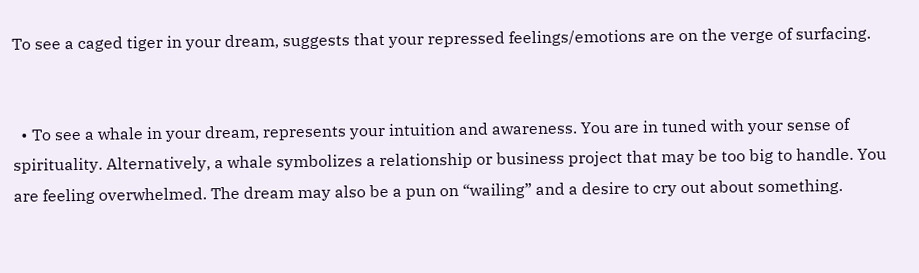To see a caged tiger in your dream, suggests that your repressed feelings/emotions are on the verge of surfacing.


  • To see a whale in your dream, represents your intuition and awareness. You are in tuned with your sense of spirituality. Alternatively, a whale symbolizes a relationship or business project that may be too big to handle. You are feeling overwhelmed. The dream may also be a pun on “wailing” and a desire to cry out about something.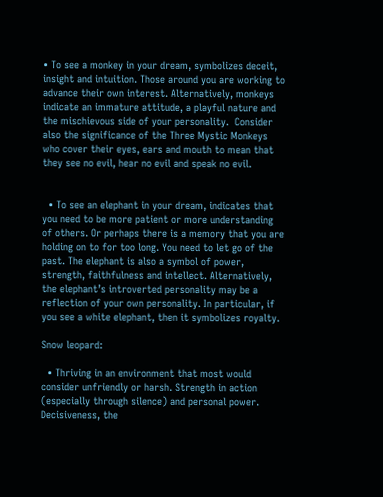• To see a monkey in your dream, symbolizes deceit, insight and intuition. Those around you are working to advance their own interest. Alternatively, monkeys indicate an immature attitude, a playful nature and the mischievous side of your personality.  Consider also the significance of the Three Mystic Monkeys who cover their eyes, ears and mouth to mean that they see no evil, hear no evil and speak no evil.


  • To see an elephant in your dream, indicates that you need to be more patient or more understanding of others. Or perhaps there is a memory that you are holding on to for too long. You need to let go of the past. The elephant is also a symbol of power, strength, faithfulness and intellect. Alternatively, the elephant’s introverted personality may be a reflection of your own personality. In particular, if you see a white elephant, then it symbolizes royalty.

Snow leopard:

  • Thriving in an environment that most would consider unfriendly or harsh. Strength in action (especially through silence) and personal power. Decisiveness, the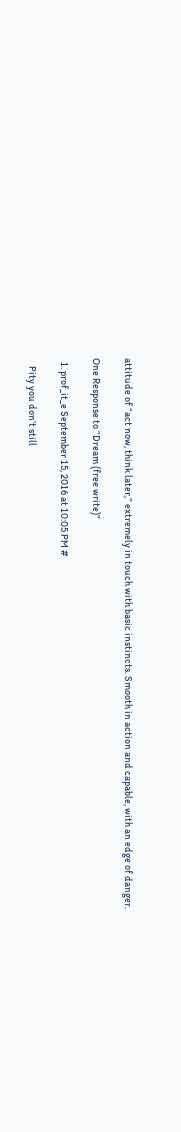attitude of “act now, think later,” extremely in touch with basic instincts. Smooth in action and capable, with an edge of danger.

One Response to “Dream (free write)”

  1. prof_it_e September 15, 2016 at 10:05 PM #

    Pity you don’t still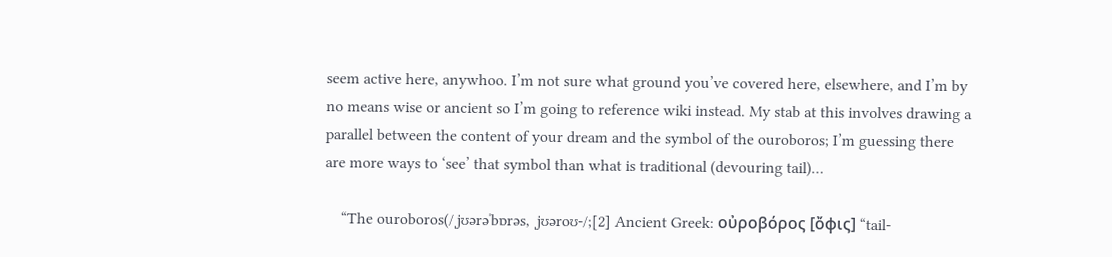seem active here, anywhoo. I’m not sure what ground you’ve covered here, elsewhere, and I’m by no means wise or ancient so I’m going to reference wiki instead. My stab at this involves drawing a parallel between the content of your dream and the symbol of the ouroboros; I’m guessing there are more ways to ‘see’ that symbol than what is traditional (devouring tail)…

    “The ouroboros(/ˌjʊərəˈbɒrəs, ˌjʊəroʊ-/;[2] Ancient Greek: οὐροβόρος [ὄφις] “tail-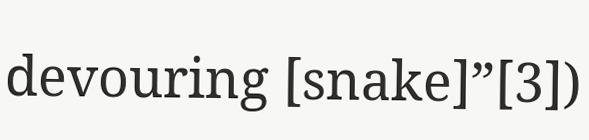devouring [snake]”[3])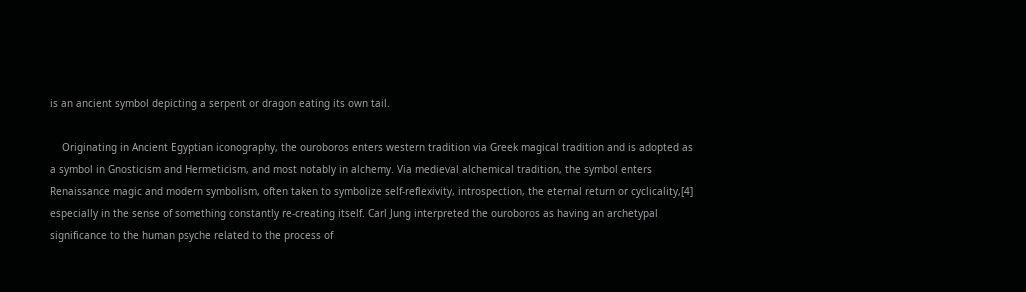is an ancient symbol depicting a serpent or dragon eating its own tail.

    Originating in Ancient Egyptian iconography, the ouroboros enters western tradition via Greek magical tradition and is adopted as a symbol in Gnosticism and Hermeticism, and most notably in alchemy. Via medieval alchemical tradition, the symbol enters Renaissance magic and modern symbolism, often taken to symbolize self-reflexivity, introspection, the eternal return or cyclicality,[4] especially in the sense of something constantly re-creating itself. Carl Jung interpreted the ouroboros as having an archetypal significance to the human psyche related to the process of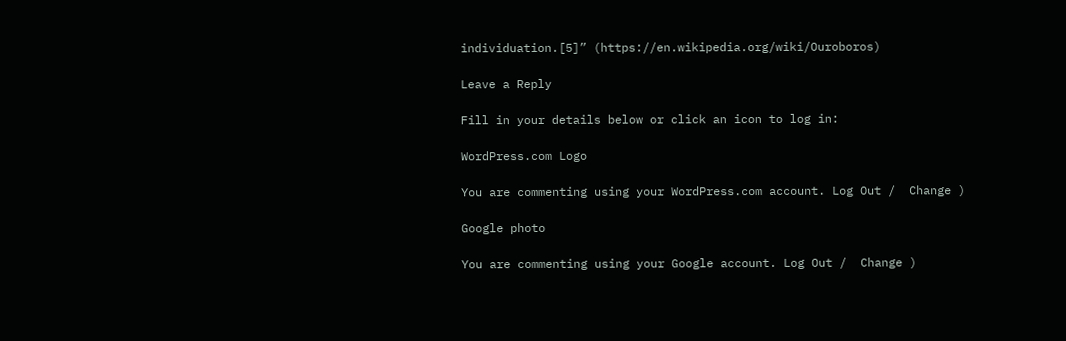individuation.[5]” (https://en.wikipedia.org/wiki/Ouroboros)

Leave a Reply

Fill in your details below or click an icon to log in:

WordPress.com Logo

You are commenting using your WordPress.com account. Log Out /  Change )

Google photo

You are commenting using your Google account. Log Out /  Change )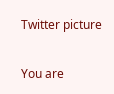Twitter picture

You are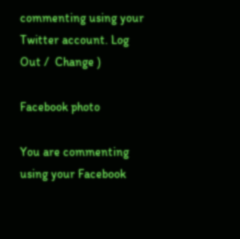commenting using your Twitter account. Log Out /  Change )

Facebook photo

You are commenting using your Facebook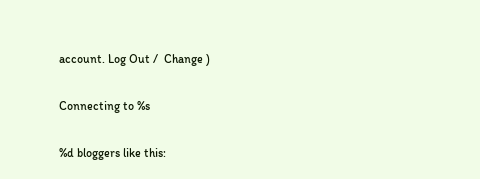account. Log Out /  Change )

Connecting to %s

%d bloggers like this: